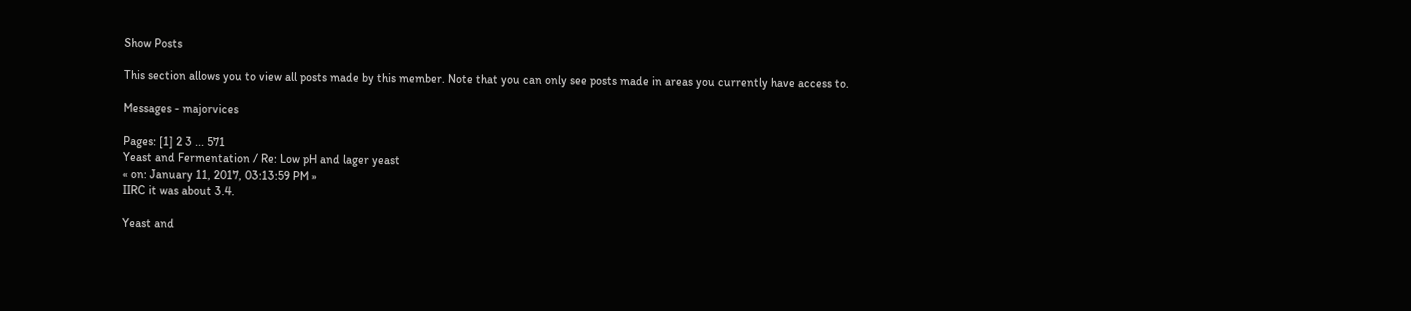Show Posts

This section allows you to view all posts made by this member. Note that you can only see posts made in areas you currently have access to.

Messages - majorvices

Pages: [1] 2 3 ... 571
Yeast and Fermentation / Re: Low pH and lager yeast
« on: January 11, 2017, 03:13:59 PM »
IIRC it was about 3.4.

Yeast and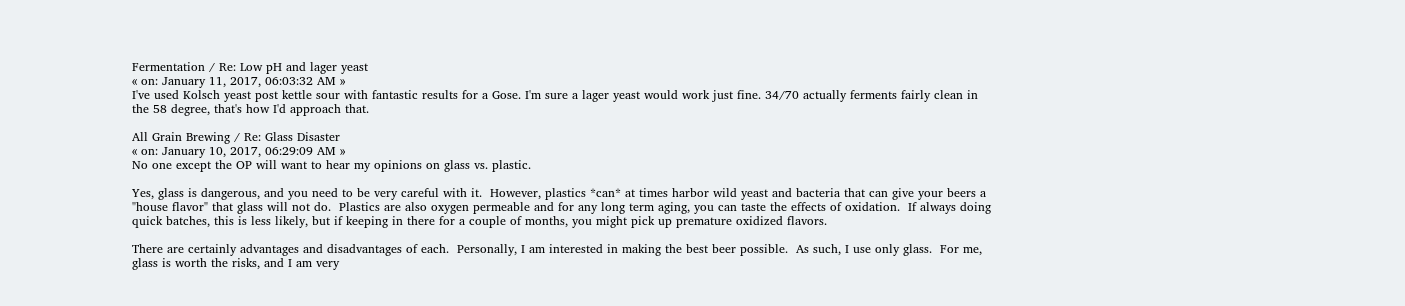Fermentation / Re: Low pH and lager yeast
« on: January 11, 2017, 06:03:32 AM »
I've used Kolsch yeast post kettle sour with fantastic results for a Gose. I'm sure a lager yeast would work just fine. 34/70 actually ferments fairly clean in the 58 degree, that's how I'd approach that.

All Grain Brewing / Re: Glass Disaster
« on: January 10, 2017, 06:29:09 AM »
No one except the OP will want to hear my opinions on glass vs. plastic.

Yes, glass is dangerous, and you need to be very careful with it.  However, plastics *can* at times harbor wild yeast and bacteria that can give your beers a "house flavor" that glass will not do.  Plastics are also oxygen permeable and for any long term aging, you can taste the effects of oxidation.  If always doing quick batches, this is less likely, but if keeping in there for a couple of months, you might pick up premature oxidized flavors.

There are certainly advantages and disadvantages of each.  Personally, I am interested in making the best beer possible.  As such, I use only glass.  For me, glass is worth the risks, and I am very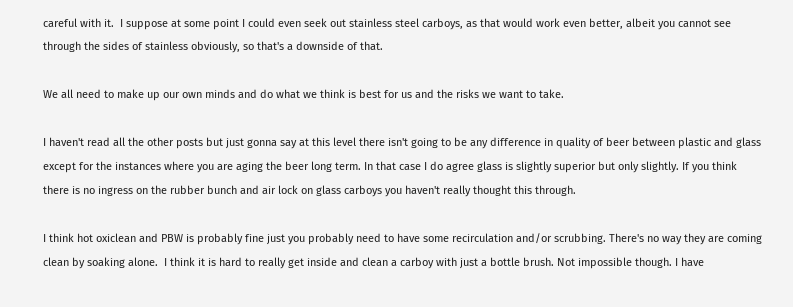careful with it.  I suppose at some point I could even seek out stainless steel carboys, as that would work even better, albeit you cannot see through the sides of stainless obviously, so that's a downside of that.

We all need to make up our own minds and do what we think is best for us and the risks we want to take.

I haven't read all the other posts but just gonna say at this level there isn't going to be any difference in quality of beer between plastic and glass except for the instances where you are aging the beer long term. In that case I do agree glass is slightly superior but only slightly. If you think there is no ingress on the rubber bunch and air lock on glass carboys you haven't really thought this through.

I think hot oxiclean and PBW is probably fine just you probably need to have some recirculation and/or scrubbing. There's no way they are coming clean by soaking alone.  I think it is hard to really get inside and clean a carboy with just a bottle brush. Not impossible though. I have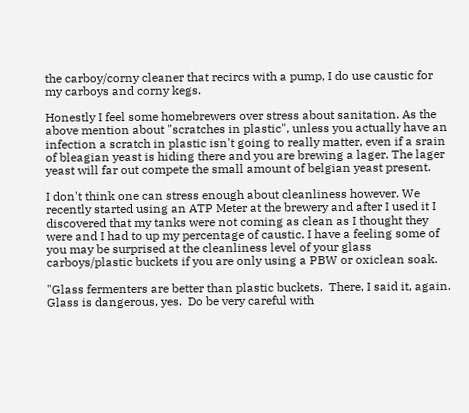the carboy/corny cleaner that recircs with a pump, I do use caustic for my carboys and corny kegs.

Honestly I feel some homebrewers over stress about sanitation. As the above mention about "scratches in plastic", unless you actually have an infection a scratch in plastic isn't going to really matter, even if a srain of bleagian yeast is hiding there and you are brewing a lager. The lager yeast will far out compete the small amount of belgian yeast present.

I don't think one can stress enough about cleanliness however. We recently started using an ATP Meter at the brewery and after I used it I discovered that my tanks were not coming as clean as I thought they were and I had to up my percentage of caustic. I have a feeling some of you may be surprised at the cleanliness level of your glass carboys/plastic buckets if you are only using a PBW or oxiclean soak.

"Glass fermenters are better than plastic buckets.  There, I said it, again.  Glass is dangerous, yes.  Do be very careful with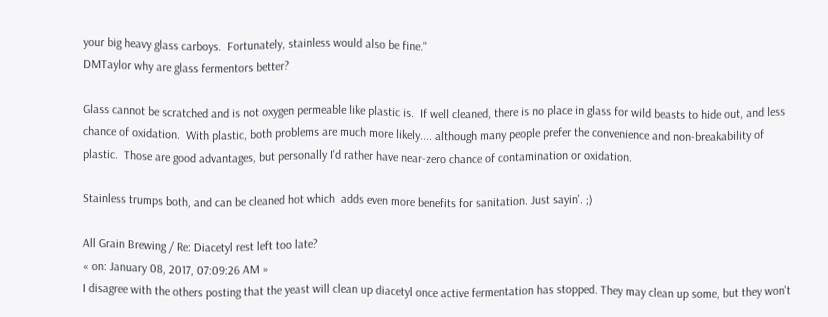your big heavy glass carboys.  Fortunately, stainless would also be fine."
DMTaylor why are glass fermentors better?

Glass cannot be scratched and is not oxygen permeable like plastic is.  If well cleaned, there is no place in glass for wild beasts to hide out, and less chance of oxidation.  With plastic, both problems are much more likely.... although many people prefer the convenience and non-breakability of plastic.  Those are good advantages, but personally I'd rather have near-zero chance of contamination or oxidation.

Stainless trumps both, and can be cleaned hot which  adds even more benefits for sanitation. Just sayin'. ;)

All Grain Brewing / Re: Diacetyl rest left too late?
« on: January 08, 2017, 07:09:26 AM »
I disagree with the others posting that the yeast will clean up diacetyl once active fermentation has stopped. They may clean up some, but they won't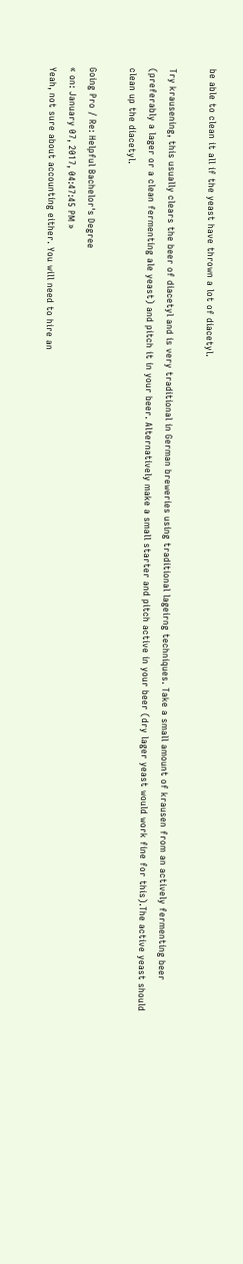be able to clean it all if the yeast have thrown a lot of diacetyl.

Try krausening, this usually clears the beer of diacetyl and is very traditional in German breweries using traditional lageirng techniques. Take a small amount of krausen from an actively fermenting beer (preferably a lager or a clean fermenting ale yeast) and pitch it in your beer. Alternatively make a small starter and pitch active in your beer (dry lager yeast would work fine for this).The active yeast should clean up the diacetyl.

Going Pro / Re: Helpful Bachelor's Degree
« on: January 07, 2017, 04:47:45 PM »
Yeah, not sure about accounting either. You will need to hire an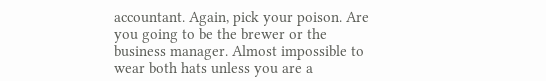accountant. Again, pick your poison. Are you going to be the brewer or the business manager. Almost impossible to wear both hats unless you are a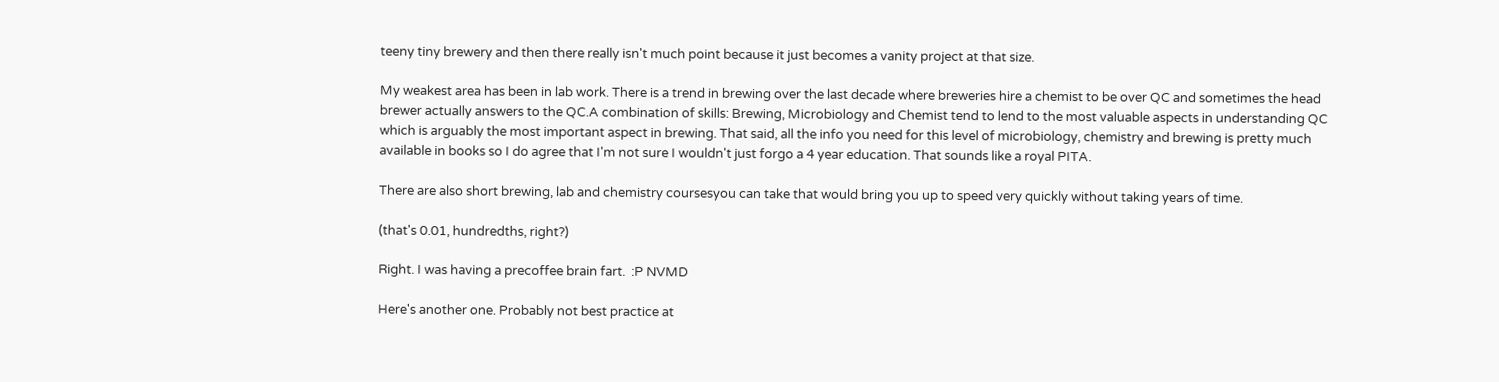teeny tiny brewery and then there really isn't much point because it just becomes a vanity project at that size.

My weakest area has been in lab work. There is a trend in brewing over the last decade where breweries hire a chemist to be over QC and sometimes the head brewer actually answers to the QC.A combination of skills: Brewing, Microbiology and Chemist tend to lend to the most valuable aspects in understanding QC which is arguably the most important aspect in brewing. That said, all the info you need for this level of microbiology, chemistry and brewing is pretty much available in books so I do agree that I'm not sure I wouldn't just forgo a 4 year education. That sounds like a royal PITA.

There are also short brewing, lab and chemistry coursesyou can take that would bring you up to speed very quickly without taking years of time.

(that's 0.01, hundredths, right?)

Right. I was having a precoffee brain fart.  :P NVMD

Here's another one. Probably not best practice at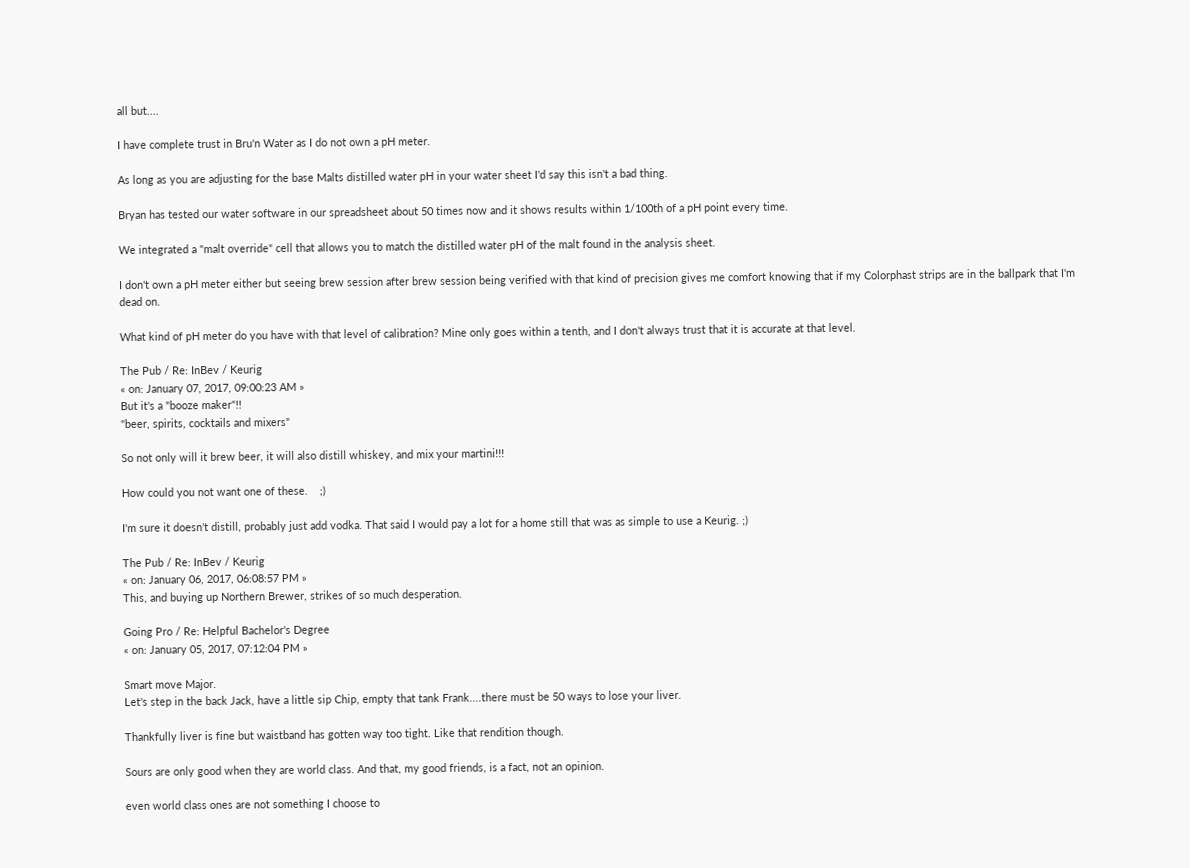all but....

I have complete trust in Bru'n Water as I do not own a pH meter.

As long as you are adjusting for the base Malts distilled water pH in your water sheet I'd say this isn't a bad thing.

Bryan has tested our water software in our spreadsheet about 50 times now and it shows results within 1/100th of a pH point every time.

We integrated a "malt override" cell that allows you to match the distilled water pH of the malt found in the analysis sheet.

I don't own a pH meter either but seeing brew session after brew session being verified with that kind of precision gives me comfort knowing that if my Colorphast strips are in the ballpark that I'm dead on.

What kind of pH meter do you have with that level of calibration? Mine only goes within a tenth, and I don't always trust that it is accurate at that level.

The Pub / Re: InBev / Keurig
« on: January 07, 2017, 09:00:23 AM »
But it's a "booze maker"!!
"beer, spirits, cocktails and mixers"

So not only will it brew beer, it will also distill whiskey, and mix your martini!!!

How could you not want one of these.    ;)

I'm sure it doesn't distill, probably just add vodka. That said I would pay a lot for a home still that was as simple to use a Keurig. ;)

The Pub / Re: InBev / Keurig
« on: January 06, 2017, 06:08:57 PM »
This, and buying up Northern Brewer, strikes of so much desperation.

Going Pro / Re: Helpful Bachelor's Degree
« on: January 05, 2017, 07:12:04 PM »

Smart move Major.
Let's step in the back Jack, have a little sip Chip, empty that tank Frank....there must be 50 ways to lose your liver.

Thankfully liver is fine but waistband has gotten way too tight. Like that rendition though.

Sours are only good when they are world class. And that, my good friends, is a fact, not an opinion.

even world class ones are not something I choose to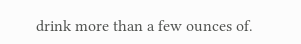drink more than a few ounces of.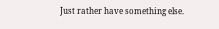Just rather have something else.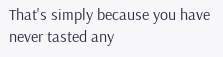That's simply because you have never tasted any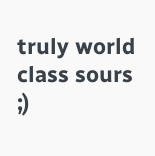truly world class sours ;)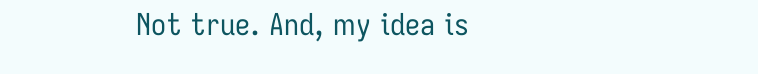Not true. And, my idea is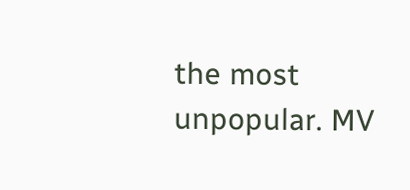the most unpopular. MV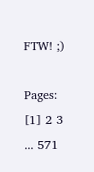FTW! ;)

Pages: [1] 2 3 ... 571